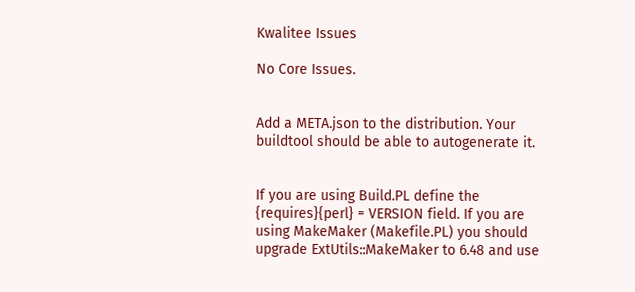Kwalitee Issues

No Core Issues.


Add a META.json to the distribution. Your buildtool should be able to autogenerate it.


If you are using Build.PL define the {requires}{perl} = VERSION field. If you are using MakeMaker (Makefile.PL) you should upgrade ExtUtils::MakeMaker to 6.48 and use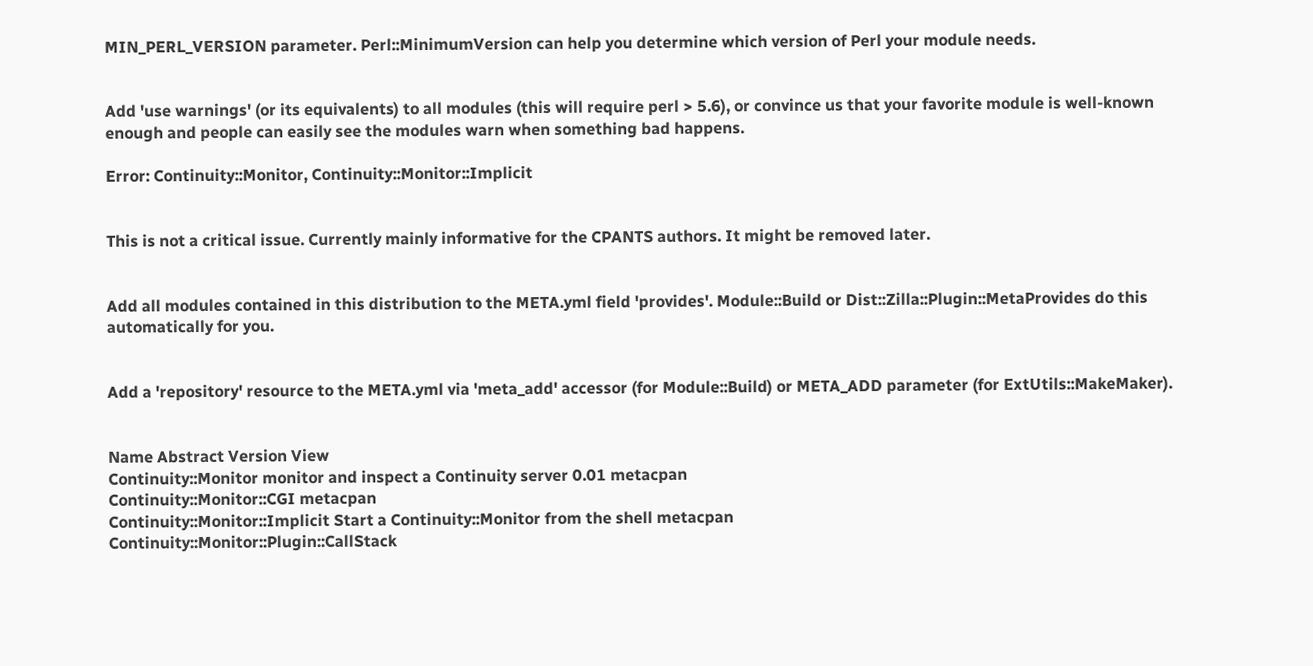MIN_PERL_VERSION parameter. Perl::MinimumVersion can help you determine which version of Perl your module needs.


Add 'use warnings' (or its equivalents) to all modules (this will require perl > 5.6), or convince us that your favorite module is well-known enough and people can easily see the modules warn when something bad happens.

Error: Continuity::Monitor, Continuity::Monitor::Implicit


This is not a critical issue. Currently mainly informative for the CPANTS authors. It might be removed later.


Add all modules contained in this distribution to the META.yml field 'provides'. Module::Build or Dist::Zilla::Plugin::MetaProvides do this automatically for you.


Add a 'repository' resource to the META.yml via 'meta_add' accessor (for Module::Build) or META_ADD parameter (for ExtUtils::MakeMaker).


Name Abstract Version View
Continuity::Monitor monitor and inspect a Continuity server 0.01 metacpan
Continuity::Monitor::CGI metacpan
Continuity::Monitor::Implicit Start a Continuity::Monitor from the shell metacpan
Continuity::Monitor::Plugin::CallStack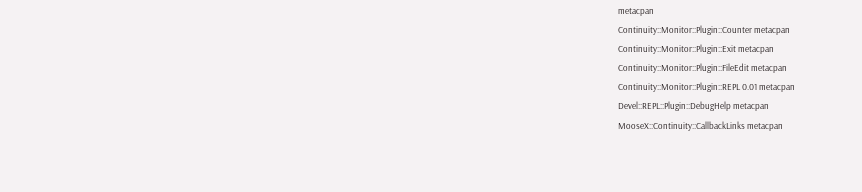metacpan
Continuity::Monitor::Plugin::Counter metacpan
Continuity::Monitor::Plugin::Exit metacpan
Continuity::Monitor::Plugin::FileEdit metacpan
Continuity::Monitor::Plugin::REPL 0.01 metacpan
Devel::REPL::Plugin::DebugHelp metacpan
MooseX::Continuity::CallbackLinks metacpan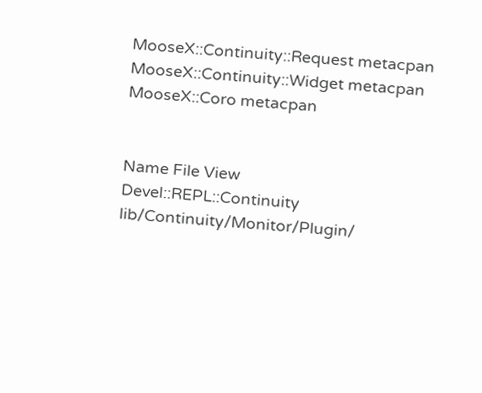MooseX::Continuity::Request metacpan
MooseX::Continuity::Widget metacpan
MooseX::Coro metacpan


Name File View
Devel::REPL::Continuity lib/Continuity/Monitor/Plugin/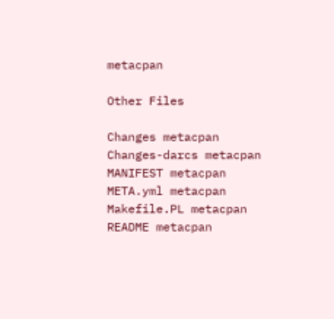metacpan

Other Files

Changes metacpan
Changes-darcs metacpan
MANIFEST metacpan
META.yml metacpan
Makefile.PL metacpan
README metacpan